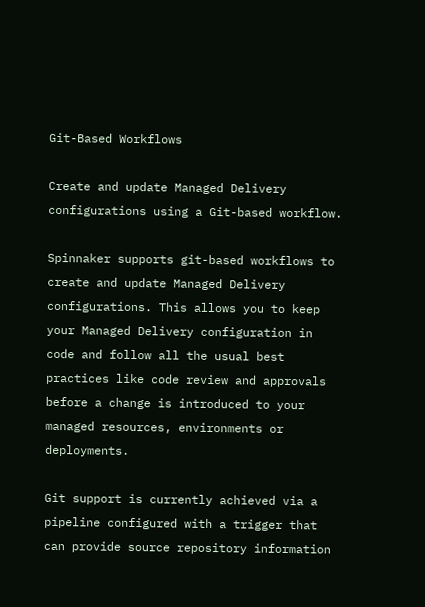Git-Based Workflows

Create and update Managed Delivery configurations using a Git-based workflow.

Spinnaker supports git-based workflows to create and update Managed Delivery configurations. This allows you to keep your Managed Delivery configuration in code and follow all the usual best practices like code review and approvals before a change is introduced to your managed resources, environments or deployments.

Git support is currently achieved via a pipeline configured with a trigger that can provide source repository information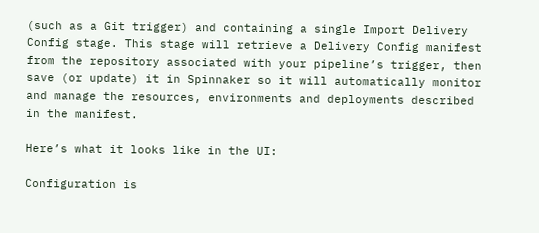(such as a Git trigger) and containing a single Import Delivery Config stage. This stage will retrieve a Delivery Config manifest from the repository associated with your pipeline’s trigger, then save (or update) it in Spinnaker so it will automatically monitor and manage the resources, environments and deployments described in the manifest.

Here’s what it looks like in the UI:

Configuration is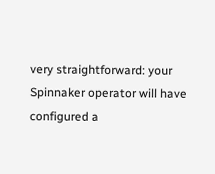very straightforward: your Spinnaker operator will have configured a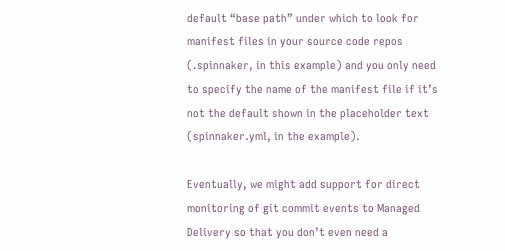default “base path” under which to look for manifest files in your source code repos (.spinnaker, in this example) and you only need to specify the name of the manifest file if it’s not the default shown in the placeholder text (spinnaker.yml, in the example).

Eventually, we might add support for direct monitoring of git commit events to Managed Delivery so that you don’t even need a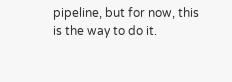pipeline, but for now, this is the way to do it.